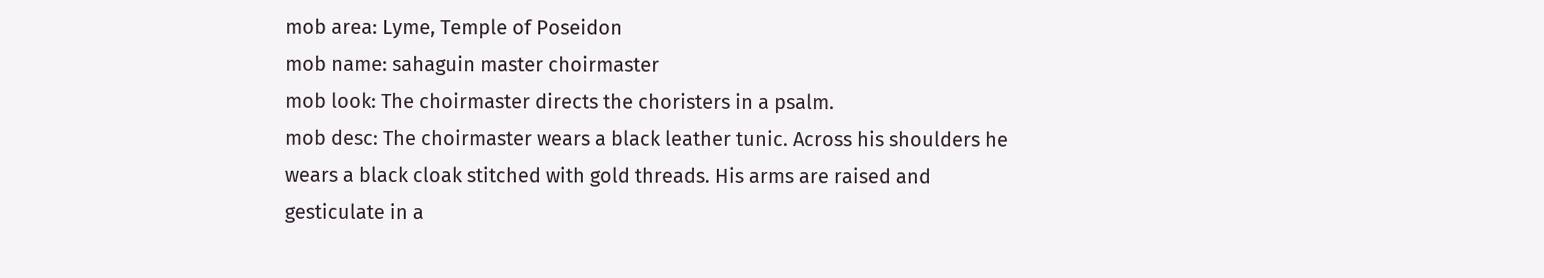mob area: Lyme, Temple of Poseidon
mob name: sahaguin master choirmaster
mob look: The choirmaster directs the choristers in a psalm.
mob desc: The choirmaster wears a black leather tunic. Across his shoulders he
wears a black cloak stitched with gold threads. His arms are raised and
gesticulate in a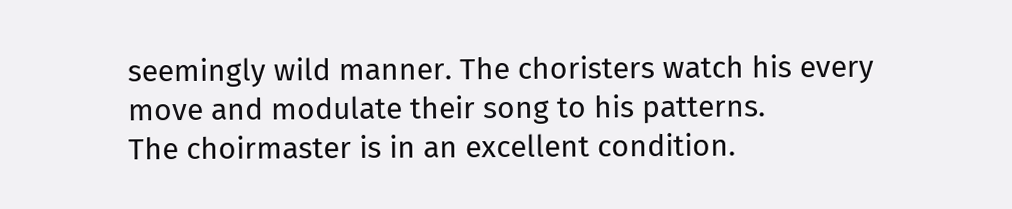seemingly wild manner. The choristers watch his every
move and modulate their song to his patterns.
The choirmaster is in an excellent condition.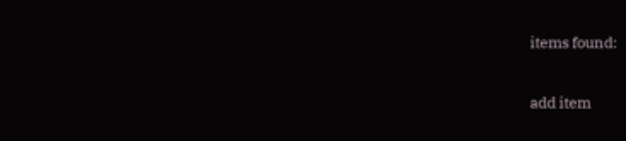items found:

add item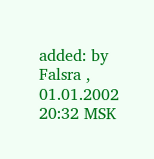added: by Falsra , 01.01.2002 20:32 MSK